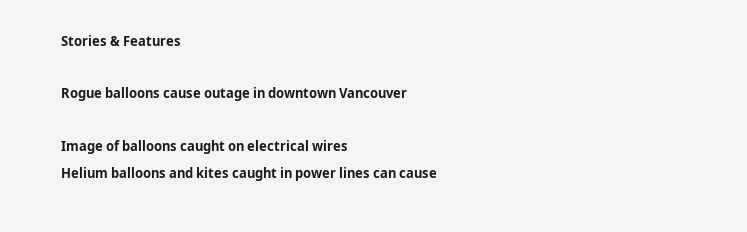Stories & Features

Rogue balloons cause outage in downtown Vancouver

Image of balloons caught on electrical wires
Helium balloons and kites caught in power lines can cause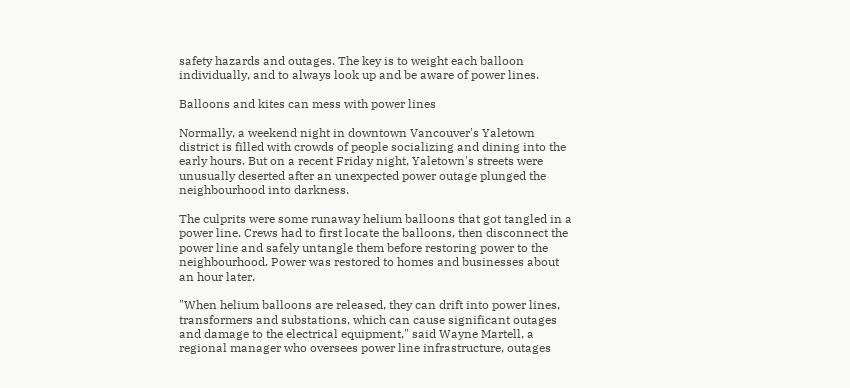safety hazards and outages. The key is to weight each balloon individually, and to always look up and be aware of power lines.

Balloons and kites can mess with power lines

Normally, a weekend night in downtown Vancouver's Yaletown district is filled with crowds of people socializing and dining into the early hours. But on a recent Friday night, Yaletown's streets were unusually deserted after an unexpected power outage plunged the neighbourhood into darkness.

The culprits were some runaway helium balloons that got tangled in a power line. Crews had to first locate the balloons, then disconnect the power line and safely untangle them before restoring power to the neighbourhood. Power was restored to homes and businesses about an hour later.

"When helium balloons are released, they can drift into power lines, transformers and substations, which can cause significant outages and damage to the electrical equipment," said Wayne Martell, a regional manager who oversees power line infrastructure, outages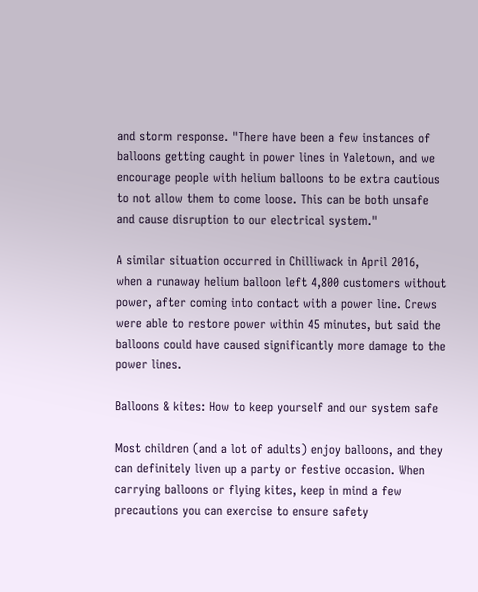and storm response. "There have been a few instances of balloons getting caught in power lines in Yaletown, and we encourage people with helium balloons to be extra cautious to not allow them to come loose. This can be both unsafe and cause disruption to our electrical system."

A similar situation occurred in Chilliwack in April 2016, when a runaway helium balloon left 4,800 customers without power, after coming into contact with a power line. Crews were able to restore power within 45 minutes, but said the balloons could have caused significantly more damage to the power lines.

Balloons & kites: How to keep yourself and our system safe

Most children (and a lot of adults) enjoy balloons, and they can definitely liven up a party or festive occasion. When carrying balloons or flying kites, keep in mind a few precautions you can exercise to ensure safety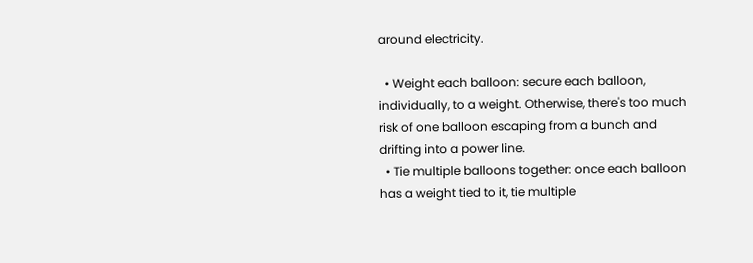around electricity.

  • Weight each balloon: secure each balloon, individually, to a weight. Otherwise, there's too much risk of one balloon escaping from a bunch and drifting into a power line.
  • Tie multiple balloons together: once each balloon has a weight tied to it, tie multiple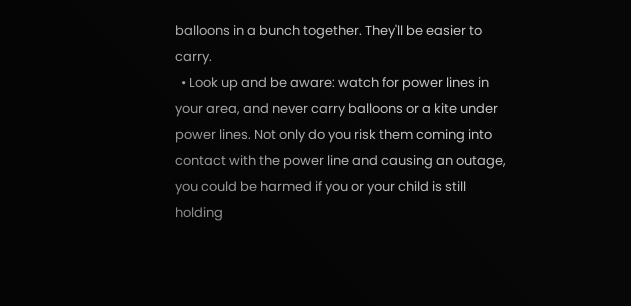balloons in a bunch together. They'll be easier to carry.
  • Look up and be aware: watch for power lines in your area, and never carry balloons or a kite under power lines. Not only do you risk them coming into contact with the power line and causing an outage, you could be harmed if you or your child is still holding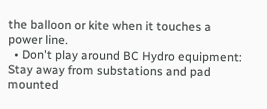the balloon or kite when it touches a power line.
  • Don't play around BC Hydro equipment: Stay away from substations and pad mounted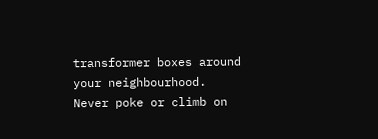transformer boxes around your neighbourhood. Never poke or climb on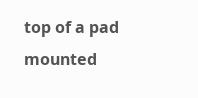top of a pad mounted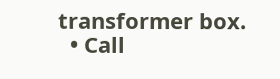transformer box.
  • Call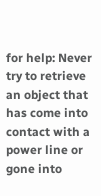for help: Never try to retrieve an object that has come into contact with a power line or gone into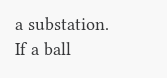a substation. If a ball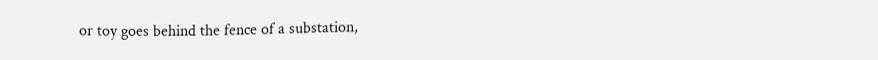or toy goes behind the fence of a substation,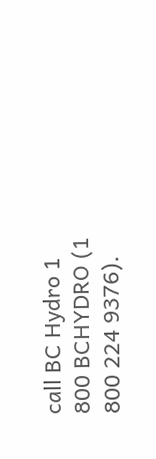call BC Hydro 1 800 BCHYDRO (1 800 224 9376).